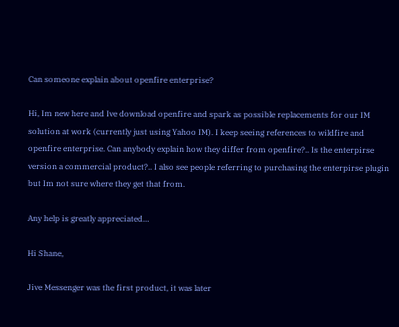Can someone explain about openfire enterprise?

Hi, Im new here and Ive download openfire and spark as possible replacements for our IM solution at work (currently just using Yahoo IM). I keep seeing references to wildfire and openfire enterprise. Can anybody explain how they differ from openfire?.. Is the enterpirse version a commercial product?.. I also see people referring to purchasing the enterpirse plugin but Im not sure where they get that from.

Any help is greatly appreciated…

Hi Shane,

Jive Messenger was the first product, it was later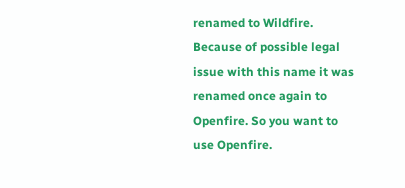renamed to Wildfire. Because of possible legal issue with this name it was renamed once again to Openfire. So you want to use Openfire.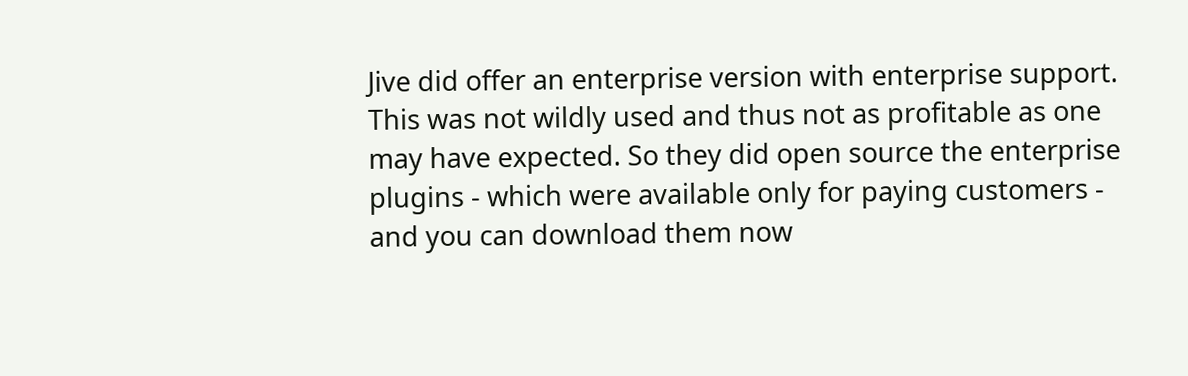Jive did offer an enterprise version with enterprise support. This was not wildly used and thus not as profitable as one may have expected. So they did open source the enterprise plugins - which were available only for paying customers - and you can download them now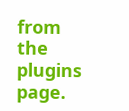from the plugins page.